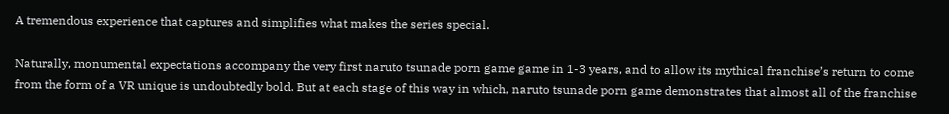A tremendous experience that captures and simplifies what makes the series special.

Naturally, monumental expectations accompany the very first naruto tsunade porn game game in 1-3 years, and to allow its mythical franchise’s return to come from the form of a VR unique is undoubtedly bold. But at each stage of this way in which, naruto tsunade porn game demonstrates that almost all of the franchise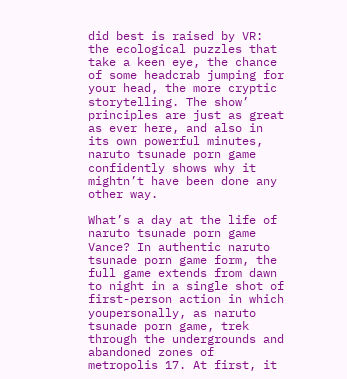did best is raised by VR: the ecological puzzles that take a keen eye, the chance of some headcrab jumping for your head, the more cryptic storytelling. The show’ principles are just as great as ever here, and also in its own powerful minutes, naruto tsunade porn game confidently shows why it mightn’t have been done any other way.

What’s a day at the life of naruto tsunade porn game Vance? In authentic naruto tsunade porn game form, the full game extends from dawn to night in a single shot of first-person action in which youpersonally, as naruto tsunade porn game, trek through the undergrounds and abandoned zones of metropolis 17. At first, it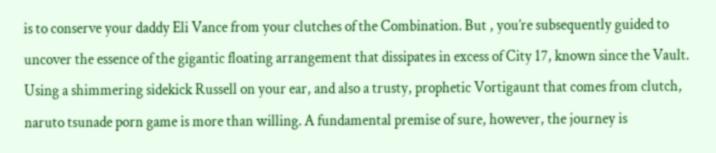is to conserve your daddy Eli Vance from your clutches of the Combination. But , you’re subsequently guided to uncover the essence of the gigantic floating arrangement that dissipates in excess of City 17, known since the Vault. Using a shimmering sidekick Russell on your ear, and also a trusty, prophetic Vortigaunt that comes from clutch, naruto tsunade porn game is more than willing. A fundamental premise of sure, however, the journey is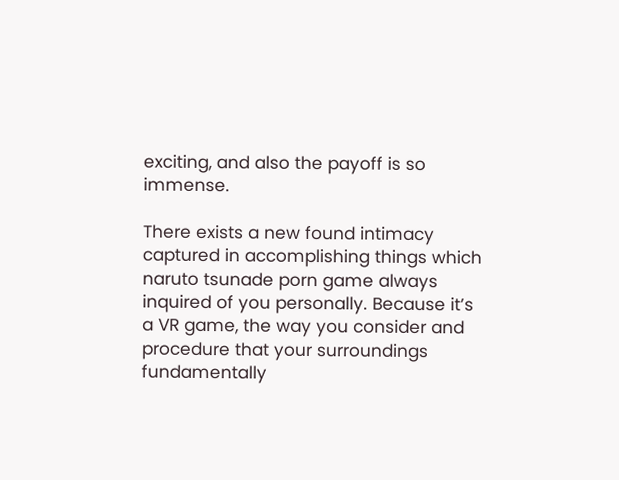exciting, and also the payoff is so immense.

There exists a new found intimacy captured in accomplishing things which naruto tsunade porn game always inquired of you personally. Because it’s a VR game, the way you consider and procedure that your surroundings fundamentally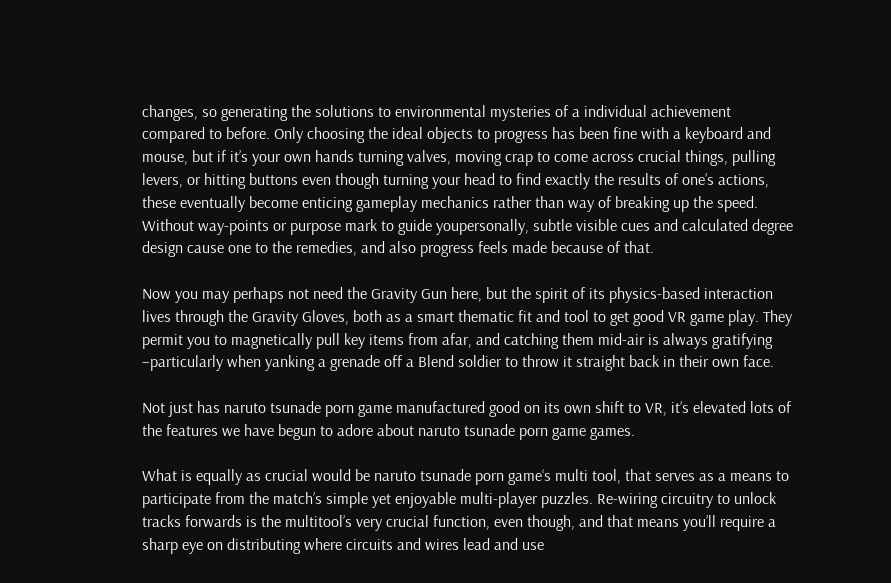changes, so generating the solutions to environmental mysteries of a individual achievement compared to before. Only choosing the ideal objects to progress has been fine with a keyboard and mouse, but if it’s your own hands turning valves, moving crap to come across crucial things, pulling levers, or hitting buttons even though turning your head to find exactly the results of one’s actions, these eventually become enticing gameplay mechanics rather than way of breaking up the speed. Without way-points or purpose mark to guide youpersonally, subtle visible cues and calculated degree design cause one to the remedies, and also progress feels made because of that.

Now you may perhaps not need the Gravity Gun here, but the spirit of its physics-based interaction lives through the Gravity Gloves, both as a smart thematic fit and tool to get good VR game play. They permit you to magnetically pull key items from afar, and catching them mid-air is always gratifying –particularly when yanking a grenade off a Blend soldier to throw it straight back in their own face.

Not just has naruto tsunade porn game manufactured good on its own shift to VR, it’s elevated lots of the features we have begun to adore about naruto tsunade porn game games.

What is equally as crucial would be naruto tsunade porn game‘s multi tool, that serves as a means to participate from the match’s simple yet enjoyable multi-player puzzles. Re-wiring circuitry to unlock tracks forwards is the multitool’s very crucial function, even though, and that means you’ll require a sharp eye on distributing where circuits and wires lead and use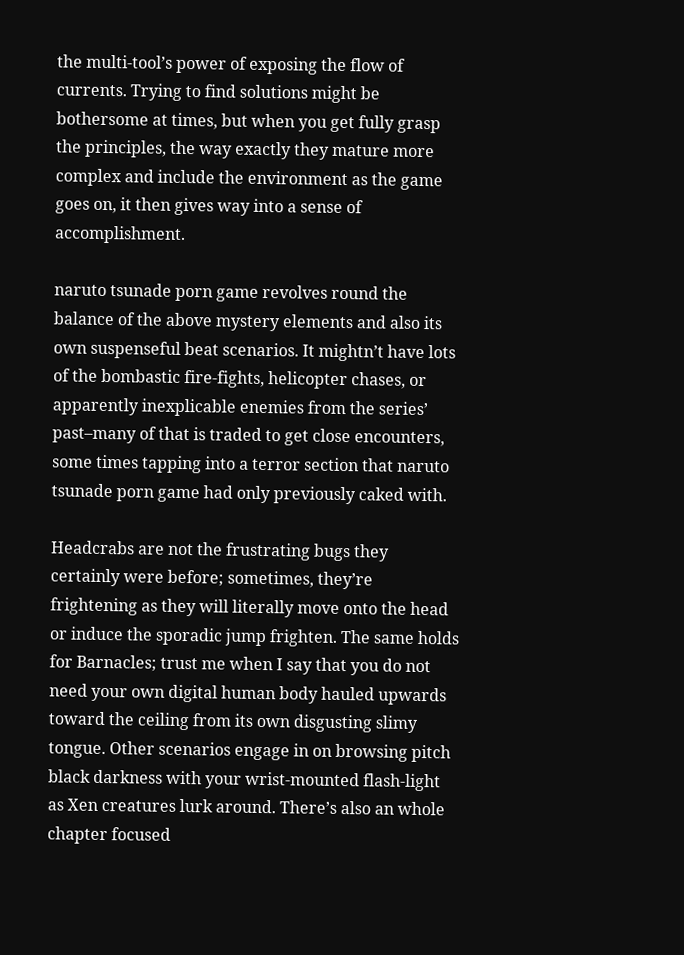the multi-tool’s power of exposing the flow of currents. Trying to find solutions might be bothersome at times, but when you get fully grasp the principles, the way exactly they mature more complex and include the environment as the game goes on, it then gives way into a sense of accomplishment.

naruto tsunade porn game revolves round the balance of the above mystery elements and also its own suspenseful beat scenarios. It mightn’t have lots of the bombastic fire-fights, helicopter chases, or apparently inexplicable enemies from the series’ past–many of that is traded to get close encounters, some times tapping into a terror section that naruto tsunade porn game had only previously caked with.

Headcrabs are not the frustrating bugs they certainly were before; sometimes, they’re frightening as they will literally move onto the head or induce the sporadic jump frighten. The same holds for Barnacles; trust me when I say that you do not need your own digital human body hauled upwards toward the ceiling from its own disgusting slimy tongue. Other scenarios engage in on browsing pitch black darkness with your wrist-mounted flash-light as Xen creatures lurk around. There’s also an whole chapter focused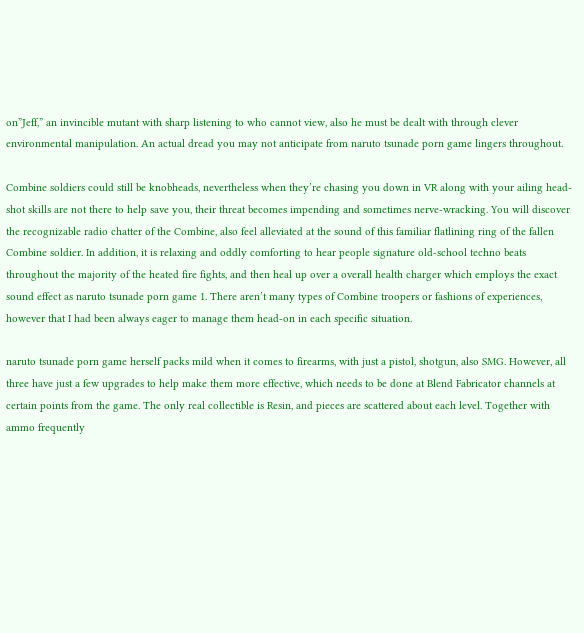on”Jeff,” an invincible mutant with sharp listening to who cannot view, also he must be dealt with through clever environmental manipulation. An actual dread you may not anticipate from naruto tsunade porn game lingers throughout.

Combine soldiers could still be knobheads, nevertheless when they’re chasing you down in VR along with your ailing head-shot skills are not there to help save you, their threat becomes impending and sometimes nerve-wracking. You will discover the recognizable radio chatter of the Combine, also feel alleviated at the sound of this familiar flatlining ring of the fallen Combine soldier. In addition, it is relaxing and oddly comforting to hear people signature old-school techno beats throughout the majority of the heated fire fights, and then heal up over a overall health charger which employs the exact sound effect as naruto tsunade porn game 1. There aren’t many types of Combine troopers or fashions of experiences, however that I had been always eager to manage them head-on in each specific situation.

naruto tsunade porn game herself packs mild when it comes to firearms, with just a pistol, shotgun, also SMG. However, all three have just a few upgrades to help make them more effective, which needs to be done at Blend Fabricator channels at certain points from the game. The only real collectible is Resin, and pieces are scattered about each level. Together with ammo frequently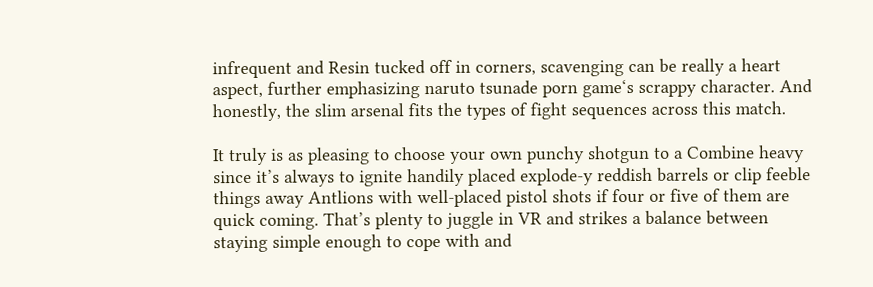infrequent and Resin tucked off in corners, scavenging can be really a heart aspect, further emphasizing naruto tsunade porn game‘s scrappy character. And honestly, the slim arsenal fits the types of fight sequences across this match.

It truly is as pleasing to choose your own punchy shotgun to a Combine heavy since it’s always to ignite handily placed explode-y reddish barrels or clip feeble things away Antlions with well-placed pistol shots if four or five of them are quick coming. That’s plenty to juggle in VR and strikes a balance between staying simple enough to cope with and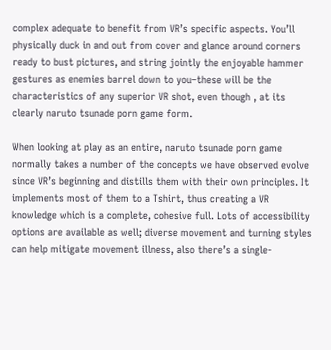complex adequate to benefit from VR’s specific aspects. You’ll physically duck in and out from cover and glance around corners ready to bust pictures, and string jointly the enjoyable hammer gestures as enemies barrel down to you–these will be the characteristics of any superior VR shot, even though , at its clearly naruto tsunade porn game form.

When looking at play as an entire, naruto tsunade porn game normally takes a number of the concepts we have observed evolve since VR’s beginning and distills them with their own principles. It implements most of them to a Tshirt, thus creating a VR knowledge which is a complete, cohesive full. Lots of accessibility options are available as well; diverse movement and turning styles can help mitigate movement illness, also there’s a single-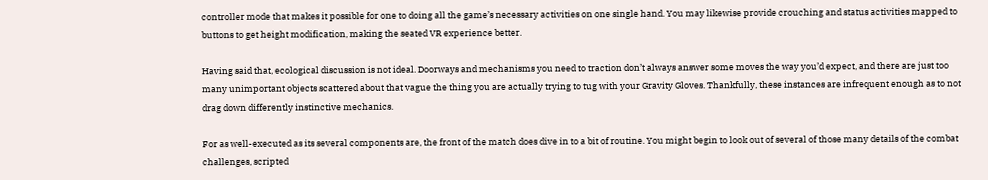controller mode that makes it possible for one to doing all the game’s necessary activities on one single hand. You may likewise provide crouching and status activities mapped to buttons to get height modification, making the seated VR experience better.

Having said that, ecological discussion is not ideal. Doorways and mechanisms you need to traction don’t always answer some moves the way you’d expect, and there are just too many unimportant objects scattered about that vague the thing you are actually trying to tug with your Gravity Gloves. Thankfully, these instances are infrequent enough as to not drag down differently instinctive mechanics.

For as well-executed as its several components are, the front of the match does dive in to a bit of routine. You might begin to look out of several of those many details of the combat challenges, scripted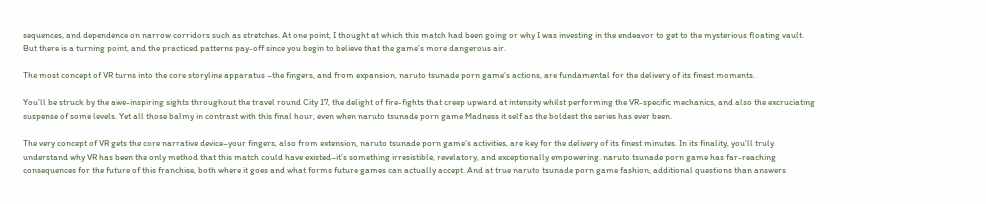sequences, and dependence on narrow corridors such as stretches. At one point, I thought at which this match had been going or why I was investing in the endeavor to get to the mysterious floating vault. But there is a turning point, and the practiced patterns pay-off since you begin to believe that the game’s more dangerous air.

The most concept of VR turns into the core storyline apparatus –the fingers, and from expansion, naruto tsunade porn game‘s actions, are fundamental for the delivery of its finest moments.

You’ll be struck by the awe-inspiring sights throughout the travel round City 17, the delight of fire-fights that creep upward at intensity whilst performing the VR-specific mechanics, and also the excruciating suspense of some levels. Yet all those balmy in contrast with this final hour, even when naruto tsunade porn game Madness it self as the boldest the series has ever been.

The very concept of VR gets the core narrative device–your fingers, also from extension, naruto tsunade porn game‘s activities, are key for the delivery of its finest minutes. In its finality, you’ll truly understand why VR has been the only method that this match could have existed–it’s something irresistible, revelatory, and exceptionally empowering. naruto tsunade porn game has far-reaching consequences for the future of this franchise, both where it goes and what forms future games can actually accept. And at true naruto tsunade porn game fashion, additional questions than answers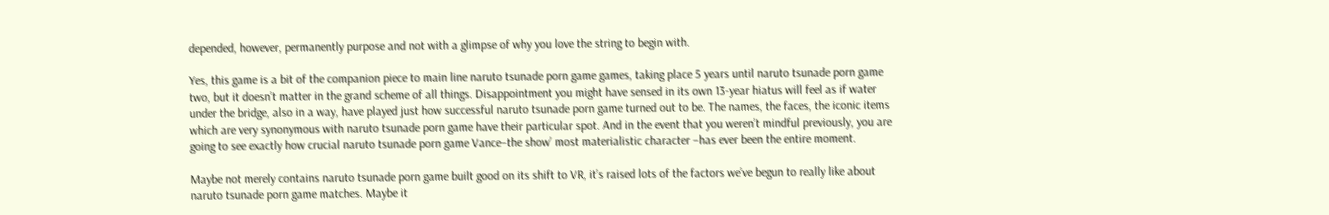depended, however, permanently purpose and not with a glimpse of why you love the string to begin with.

Yes, this game is a bit of the companion piece to main line naruto tsunade porn game games, taking place 5 years until naruto tsunade porn game two, but it doesn’t matter in the grand scheme of all things. Disappointment you might have sensed in its own 13-year hiatus will feel as if water under the bridge, also in a way, have played just how successful naruto tsunade porn game turned out to be. The names, the faces, the iconic items which are very synonymous with naruto tsunade porn game have their particular spot. And in the event that you weren’t mindful previously, you are going to see exactly how crucial naruto tsunade porn game Vance–the show’ most materialistic character –has ever been the entire moment.

Maybe not merely contains naruto tsunade porn game built good on its shift to VR, it’s raised lots of the factors we’ve begun to really like about naruto tsunade porn game matches. Maybe it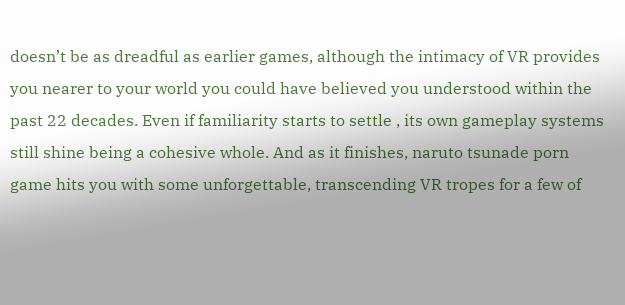doesn’t be as dreadful as earlier games, although the intimacy of VR provides you nearer to your world you could have believed you understood within the past 22 decades. Even if familiarity starts to settle , its own gameplay systems still shine being a cohesive whole. And as it finishes, naruto tsunade porn game hits you with some unforgettable, transcending VR tropes for a few of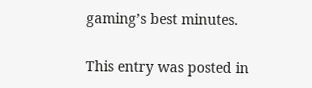gaming’s best minutes.

This entry was posted in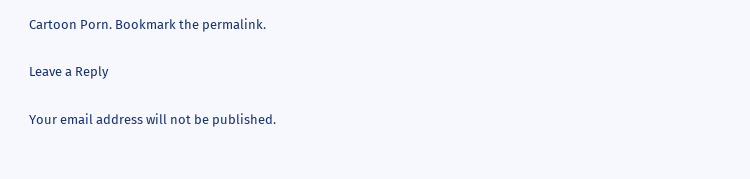Cartoon Porn. Bookmark the permalink.

Leave a Reply

Your email address will not be published.